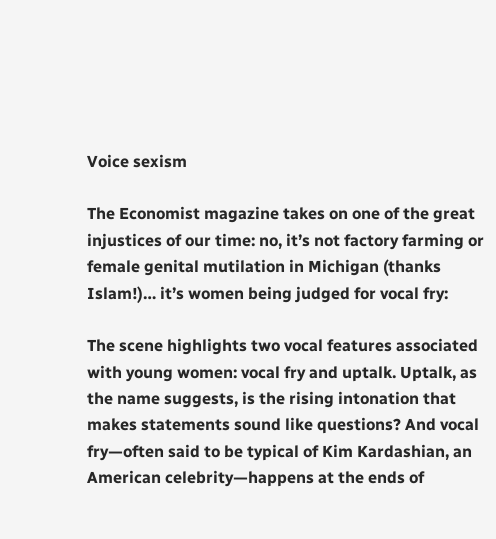Voice sexism

The Economist magazine takes on one of the great injustices of our time: no, it’s not factory farming or female genital mutilation in Michigan (thanks Islam!)… it’s women being judged for vocal fry:

The scene highlights two vocal features associated with young women: vocal fry and uptalk. Uptalk, as the name suggests, is the rising intonation that makes statements sound like questions? And vocal fry—often said to be typical of Kim Kardashian, an American celebrity—happens at the ends of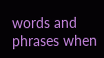words and phrases when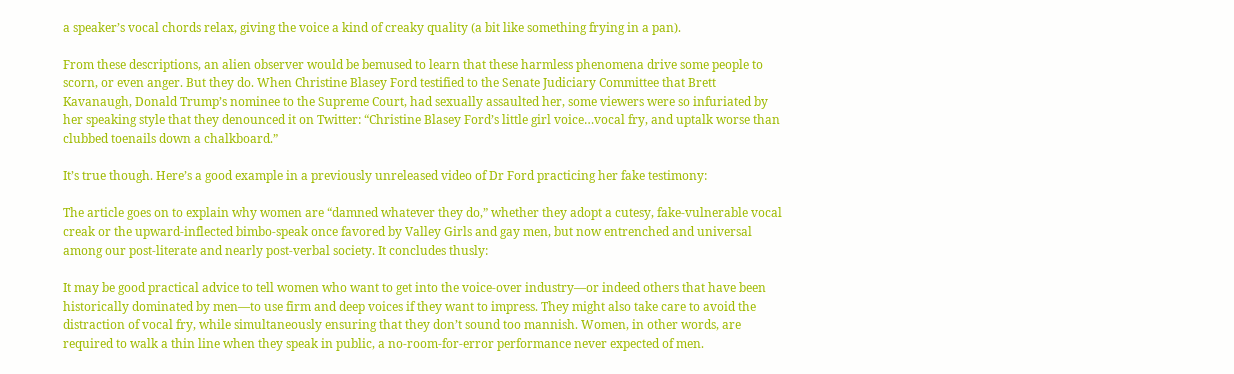a speaker’s vocal chords relax, giving the voice a kind of creaky quality (a bit like something frying in a pan).

From these descriptions, an alien observer would be bemused to learn that these harmless phenomena drive some people to scorn, or even anger. But they do. When Christine Blasey Ford testified to the Senate Judiciary Committee that Brett Kavanaugh, Donald Trump’s nominee to the Supreme Court, had sexually assaulted her, some viewers were so infuriated by her speaking style that they denounced it on Twitter: “Christine Blasey Ford’s little girl voice…vocal fry, and uptalk worse than clubbed toenails down a chalkboard.”

It’s true though. Here’s a good example in a previously unreleased video of Dr Ford practicing her fake testimony:

The article goes on to explain why women are “damned whatever they do,” whether they adopt a cutesy, fake-vulnerable vocal creak or the upward-inflected bimbo-speak once favored by Valley Girls and gay men, but now entrenched and universal among our post-literate and nearly post-verbal society. It concludes thusly:

It may be good practical advice to tell women who want to get into the voice-over industry—or indeed others that have been historically dominated by men—to use firm and deep voices if they want to impress. They might also take care to avoid the distraction of vocal fry, while simultaneously ensuring that they don’t sound too mannish. Women, in other words, are required to walk a thin line when they speak in public, a no-room-for-error performance never expected of men.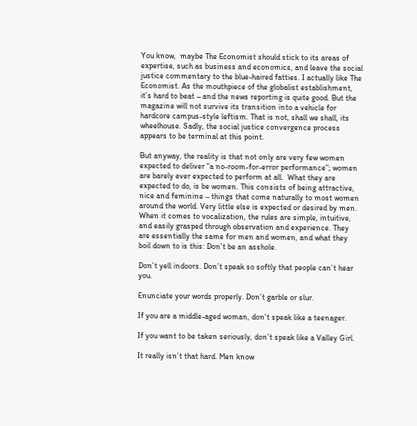You know,  maybe The Economist should stick to its areas of expertise, such as business and economics, and leave the social justice commentary to the blue-haired fatties. I actually like The Economist. As the mouthpiece of the globalist establishment, it’s hard to beat – and the news reporting is quite good. But the magazine will not survive its transition into a vehicle for hardcore campus-style leftism. That is not, shall we shall, its wheelhouse. Sadly, the social justice convergence process appears to be terminal at this point.

But anyway, the reality is that not only are very few women expected to deliver “a no-room-for-error performance”; women are barely ever expected to perform at all.  What they are expected to do, is be women. This consists of being attractive, nice and feminine – things that come naturally to most women around the world. Very little else is expected or desired by men. When it comes to vocalization, the rules are simple, intuitive, and easily grasped through observation and experience. They are essentially the same for men and women, and what they boil down to is this: Don’t be an asshole.

Don’t yell indoors. Don’t speak so softly that people can’t hear you.

Enunciate your words properly. Don’t garble or slur.

If you are a middle-aged woman, don’t speak like a teenager.

If you want to be taken seriously, don’t speak like a Valley Girl.

It really isn’t that hard. Men know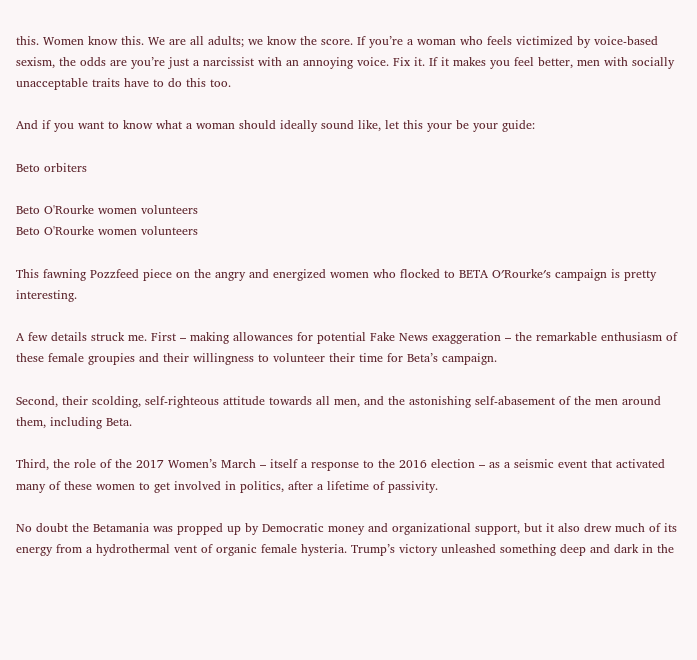this. Women know this. We are all adults; we know the score. If you’re a woman who feels victimized by voice-based sexism, the odds are you’re just a narcissist with an annoying voice. Fix it. If it makes you feel better, men with socially unacceptable traits have to do this too.

And if you want to know what a woman should ideally sound like, let this your be your guide:

Beto orbiters

Beto O'Rourke women volunteers
Beto O'Rourke women volunteers

This fawning Pozzfeed piece on the angry and energized women who flocked to BETA OʹRourkeʹs campaign is pretty interesting.

A few details struck me. First – making allowances for potential Fake News exaggeration – the remarkable enthusiasm of these female groupies and their willingness to volunteer their time for Beta’s campaign.

Second, their scolding, self-righteous attitude towards all men, and the astonishing self-abasement of the men around them, including Beta.

Third, the role of the 2017 Women’s March – itself a response to the 2016 election – as a seismic event that activated many of these women to get involved in politics, after a lifetime of passivity.

No doubt the Betamania was propped up by Democratic money and organizational support, but it also drew much of its energy from a hydrothermal vent of organic female hysteria. Trump’s victory unleashed something deep and dark in the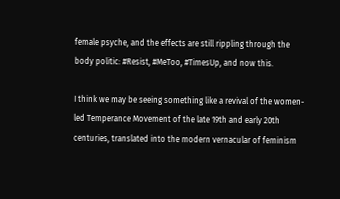female psyche, and the effects are still rippling through the body politic: #Resist, #MeToo, #TimesUp, and now this.

I think we may be seeing something like a revival of the women-led Temperance Movement of the late 19th and early 20th centuries, translated into the modern vernacular of feminism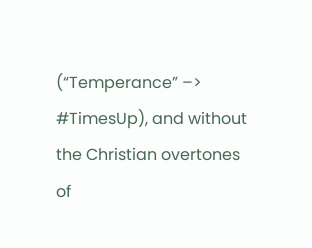(“Temperance” –> #TimesUp), and without the Christian overtones of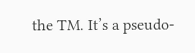the TM. It’s a pseudo-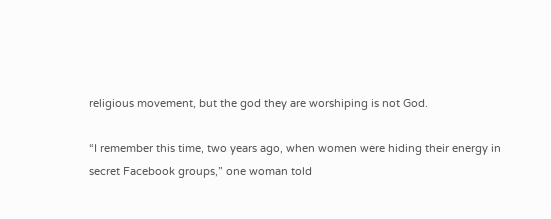religious movement, but the god they are worshiping is not God.

“I remember this time, two years ago, when women were hiding their energy in secret Facebook groups,” one woman told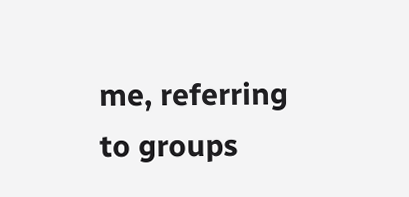me, referring to groups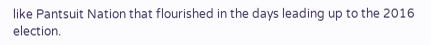like Pantsuit Nation that flourished in the days leading up to the 2016 election.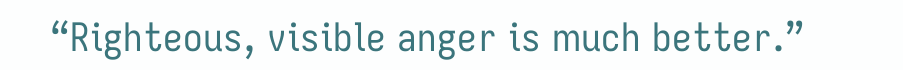“Righteous, visible anger is much better.”